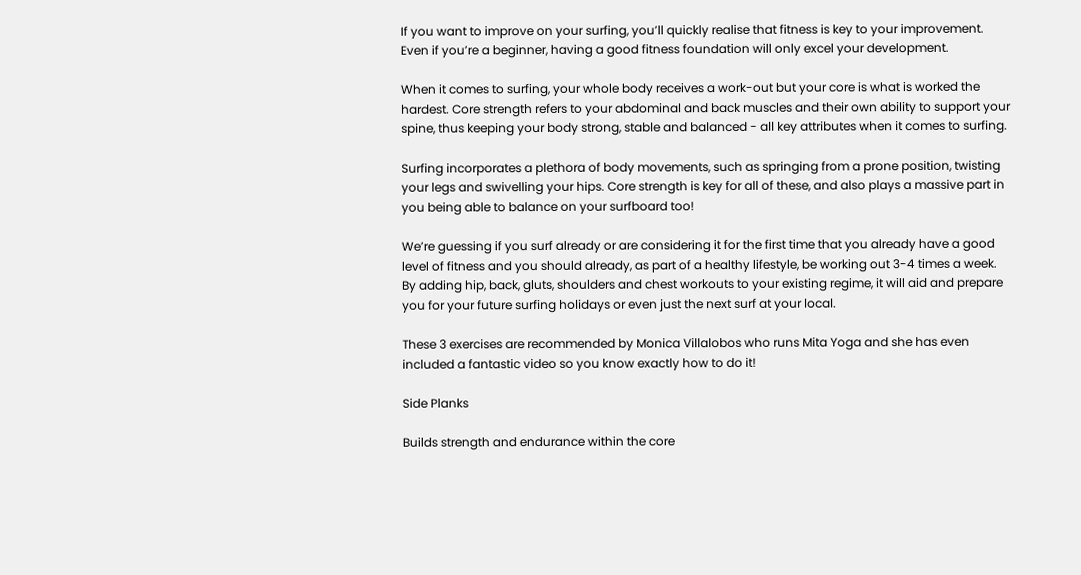If you want to improve on your surfing, you’ll quickly realise that fitness is key to your improvement. Even if you’re a beginner, having a good fitness foundation will only excel your development.

When it comes to surfing, your whole body receives a work-out but your core is what is worked the hardest. Core strength refers to your abdominal and back muscles and their own ability to support your spine, thus keeping your body strong, stable and balanced - all key attributes when it comes to surfing.

Surfing incorporates a plethora of body movements, such as springing from a prone position, twisting your legs and swivelling your hips. Core strength is key for all of these, and also plays a massive part in you being able to balance on your surfboard too!

We’re guessing if you surf already or are considering it for the first time that you already have a good level of fitness and you should already, as part of a healthy lifestyle, be working out 3-4 times a week. By adding hip, back, gluts, shoulders and chest workouts to your existing regime, it will aid and prepare you for your future surfing holidays or even just the next surf at your local.

These 3 exercises are recommended by Monica Villalobos who runs Mita Yoga and she has even included a fantastic video so you know exactly how to do it!

Side Planks

Builds strength and endurance within the core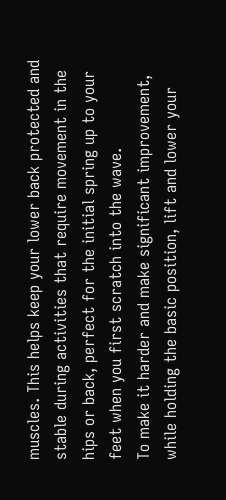muscles. This helps keep your lower back protected and stable during activities that require movement in the hips or back, perfect for the initial spring up to your feet when you first scratch into the wave.
To make it harder and make significant improvement, while holding the basic position, lift and lower your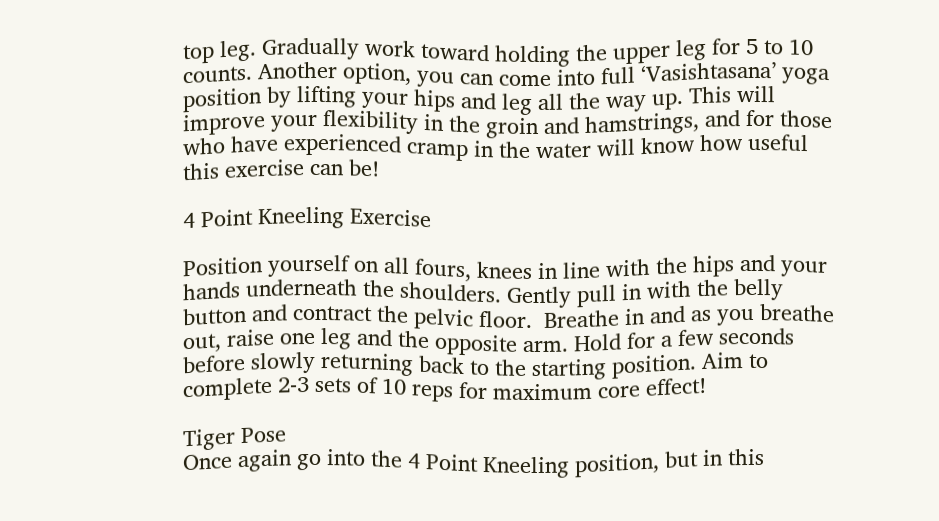top leg. Gradually work toward holding the upper leg for 5 to 10 counts. Another option, you can come into full ‘Vasishtasana’ yoga position by lifting your hips and leg all the way up. This will improve your flexibility in the groin and hamstrings, and for those who have experienced cramp in the water will know how useful this exercise can be!

4 Point Kneeling Exercise

Position yourself on all fours, knees in line with the hips and your hands underneath the shoulders. Gently pull in with the belly button and contract the pelvic floor.  Breathe in and as you breathe out, raise one leg and the opposite arm. Hold for a few seconds before slowly returning back to the starting position. Aim to complete 2-3 sets of 10 reps for maximum core effect!

Tiger Pose
Once again go into the 4 Point Kneeling position, but in this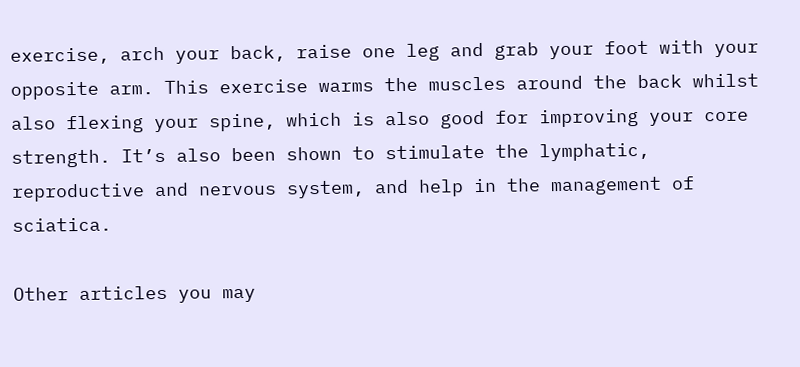exercise, arch your back, raise one leg and grab your foot with your opposite arm. This exercise warms the muscles around the back whilst also flexing your spine, which is also good for improving your core strength. It’s also been shown to stimulate the lymphatic, reproductive and nervous system, and help in the management of sciatica.

Other articles you may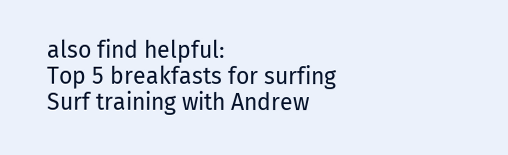also find helpful:
Top 5 breakfasts for surfing
Surf training with Andrew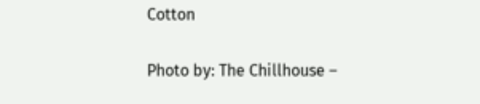Cotton

Photo by: The Chillhouse –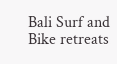Bali Surf and Bike retreats